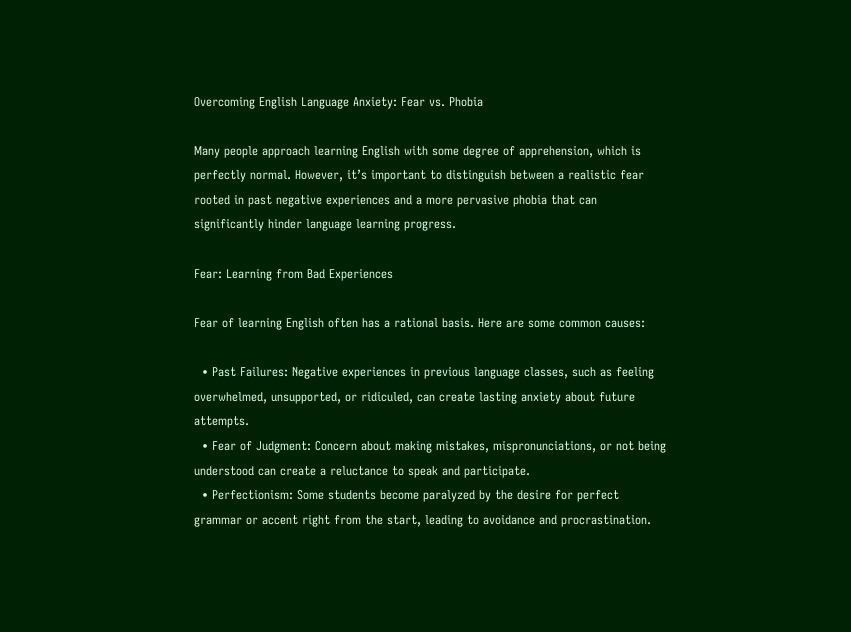Overcoming English Language Anxiety: Fear vs. Phobia

Many people approach learning English with some degree of apprehension, which is perfectly normal. However, it’s important to distinguish between a realistic fear rooted in past negative experiences and a more pervasive phobia that can significantly hinder language learning progress.

Fear: Learning from Bad Experiences

Fear of learning English often has a rational basis. Here are some common causes:

  • Past Failures: Negative experiences in previous language classes, such as feeling overwhelmed, unsupported, or ridiculed, can create lasting anxiety about future attempts.
  • Fear of Judgment: Concern about making mistakes, mispronunciations, or not being understood can create a reluctance to speak and participate.
  • Perfectionism: Some students become paralyzed by the desire for perfect grammar or accent right from the start, leading to avoidance and procrastination.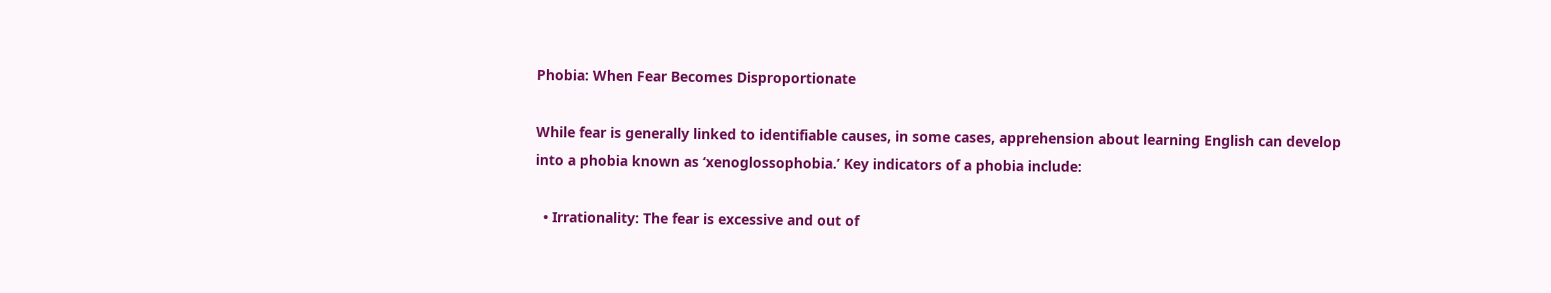Phobia: When Fear Becomes Disproportionate

While fear is generally linked to identifiable causes, in some cases, apprehension about learning English can develop into a phobia known as ‘xenoglossophobia.’ Key indicators of a phobia include:

  • Irrationality: The fear is excessive and out of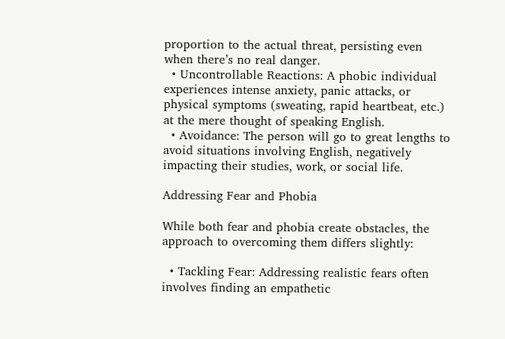proportion to the actual threat, persisting even when there’s no real danger.
  • Uncontrollable Reactions: A phobic individual experiences intense anxiety, panic attacks, or physical symptoms (sweating, rapid heartbeat, etc.) at the mere thought of speaking English.
  • Avoidance: The person will go to great lengths to avoid situations involving English, negatively impacting their studies, work, or social life.

Addressing Fear and Phobia

While both fear and phobia create obstacles, the approach to overcoming them differs slightly:

  • Tackling Fear: Addressing realistic fears often involves finding an empathetic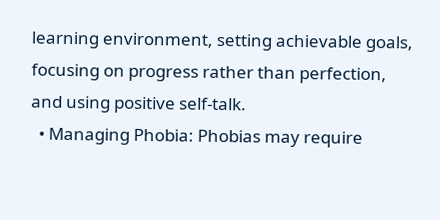learning environment, setting achievable goals, focusing on progress rather than perfection, and using positive self-talk.
  • Managing Phobia: Phobias may require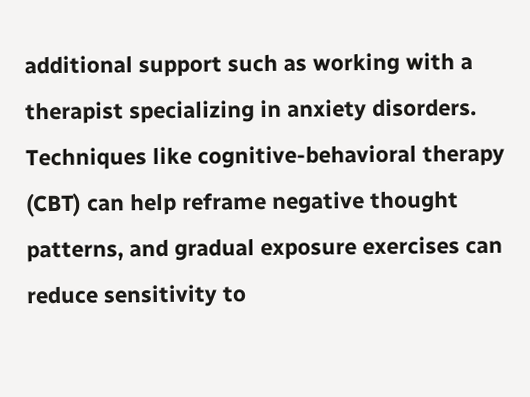additional support such as working with a therapist specializing in anxiety disorders. Techniques like cognitive-behavioral therapy (CBT) can help reframe negative thought patterns, and gradual exposure exercises can reduce sensitivity to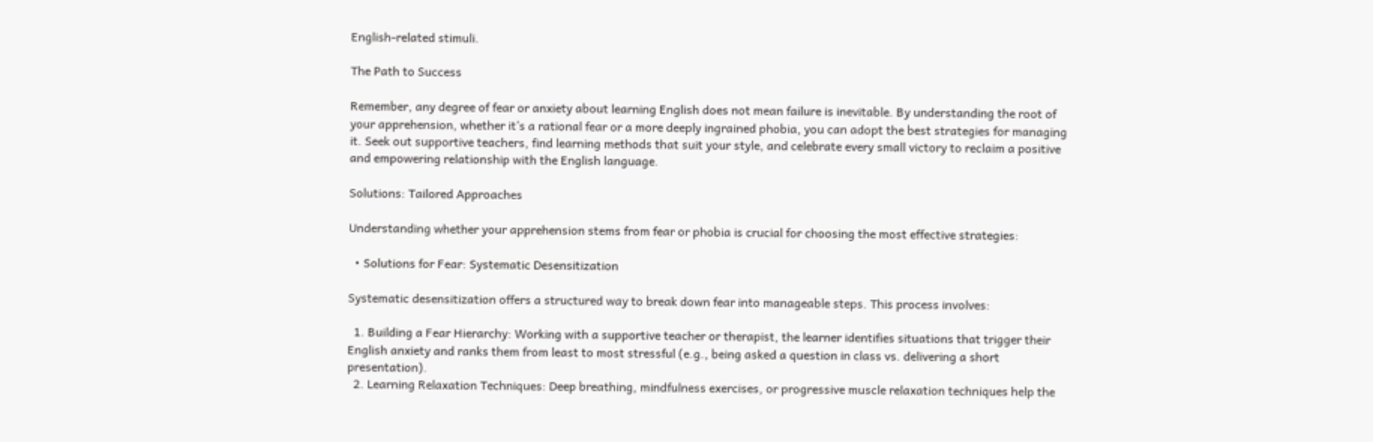English-related stimuli.

The Path to Success

Remember, any degree of fear or anxiety about learning English does not mean failure is inevitable. By understanding the root of your apprehension, whether it’s a rational fear or a more deeply ingrained phobia, you can adopt the best strategies for managing it. Seek out supportive teachers, find learning methods that suit your style, and celebrate every small victory to reclaim a positive and empowering relationship with the English language.

Solutions: Tailored Approaches

Understanding whether your apprehension stems from fear or phobia is crucial for choosing the most effective strategies:

  • Solutions for Fear: Systematic Desensitization

Systematic desensitization offers a structured way to break down fear into manageable steps. This process involves:

  1. Building a Fear Hierarchy: Working with a supportive teacher or therapist, the learner identifies situations that trigger their English anxiety and ranks them from least to most stressful (e.g., being asked a question in class vs. delivering a short presentation).
  2. Learning Relaxation Techniques: Deep breathing, mindfulness exercises, or progressive muscle relaxation techniques help the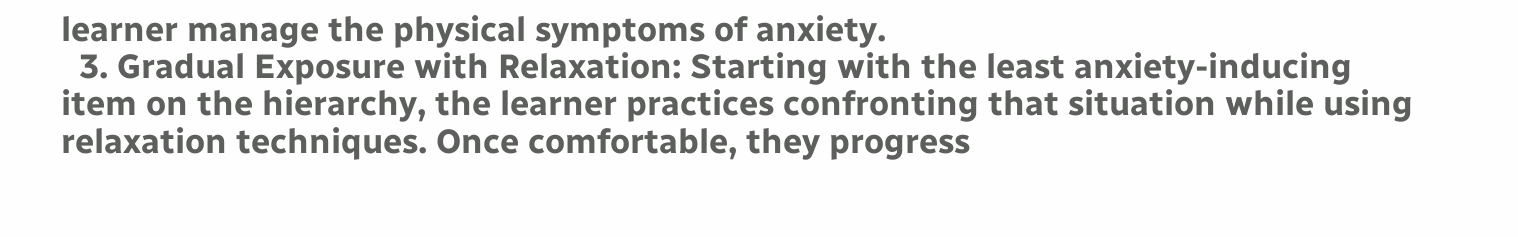learner manage the physical symptoms of anxiety.
  3. Gradual Exposure with Relaxation: Starting with the least anxiety-inducing item on the hierarchy, the learner practices confronting that situation while using relaxation techniques. Once comfortable, they progress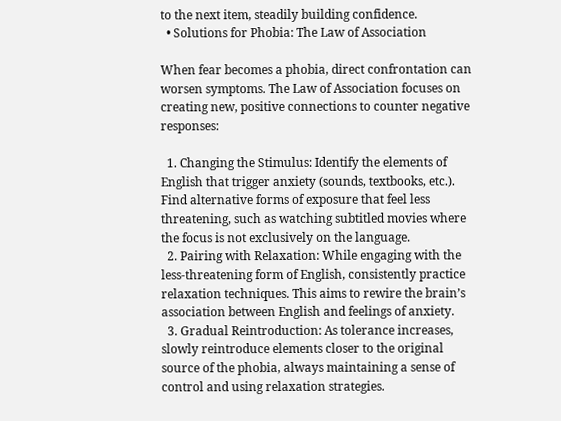to the next item, steadily building confidence.
  • Solutions for Phobia: The Law of Association

When fear becomes a phobia, direct confrontation can worsen symptoms. The Law of Association focuses on creating new, positive connections to counter negative responses:

  1. Changing the Stimulus: Identify the elements of English that trigger anxiety (sounds, textbooks, etc.). Find alternative forms of exposure that feel less threatening, such as watching subtitled movies where the focus is not exclusively on the language.
  2. Pairing with Relaxation: While engaging with the less-threatening form of English, consistently practice relaxation techniques. This aims to rewire the brain’s association between English and feelings of anxiety.
  3. Gradual Reintroduction: As tolerance increases, slowly reintroduce elements closer to the original source of the phobia, always maintaining a sense of control and using relaxation strategies.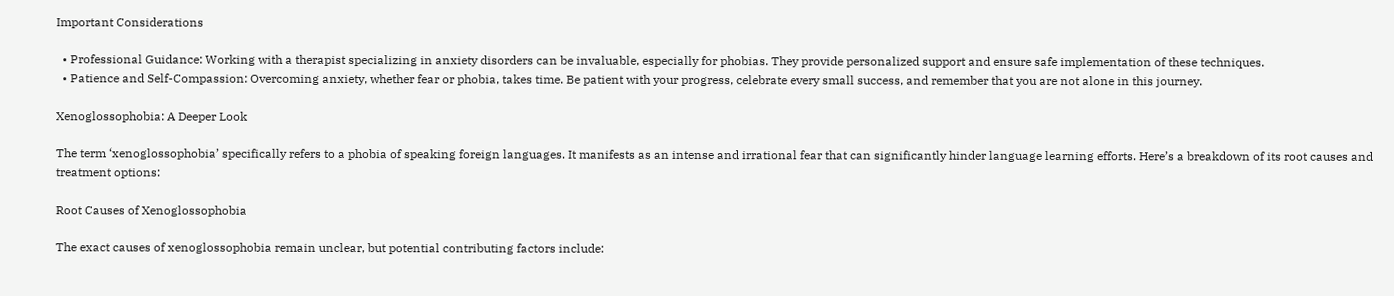Important Considerations

  • Professional Guidance: Working with a therapist specializing in anxiety disorders can be invaluable, especially for phobias. They provide personalized support and ensure safe implementation of these techniques.
  • Patience and Self-Compassion: Overcoming anxiety, whether fear or phobia, takes time. Be patient with your progress, celebrate every small success, and remember that you are not alone in this journey.

Xenoglossophobia: A Deeper Look

The term ‘xenoglossophobia’ specifically refers to a phobia of speaking foreign languages. It manifests as an intense and irrational fear that can significantly hinder language learning efforts. Here’s a breakdown of its root causes and treatment options:

Root Causes of Xenoglossophobia

The exact causes of xenoglossophobia remain unclear, but potential contributing factors include: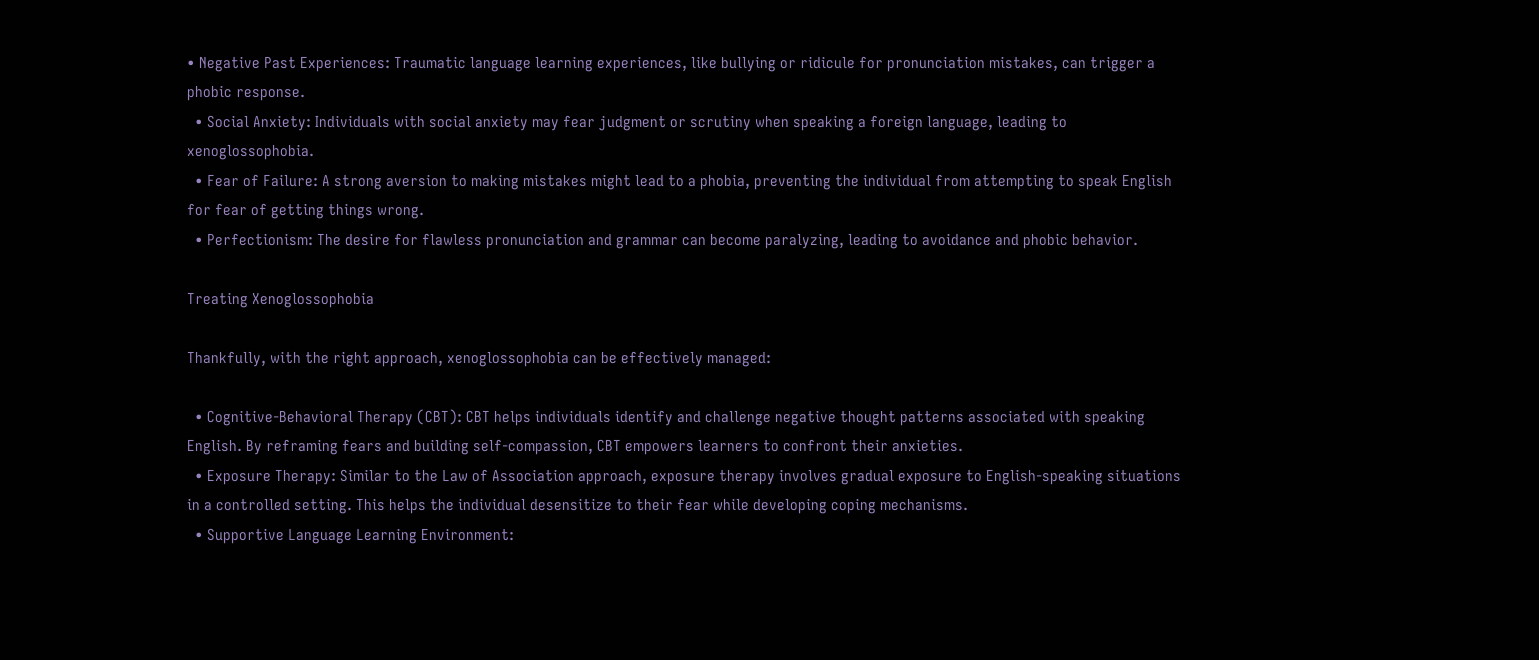• Negative Past Experiences: Traumatic language learning experiences, like bullying or ridicule for pronunciation mistakes, can trigger a phobic response.
  • Social Anxiety: Individuals with social anxiety may fear judgment or scrutiny when speaking a foreign language, leading to xenoglossophobia.
  • Fear of Failure: A strong aversion to making mistakes might lead to a phobia, preventing the individual from attempting to speak English for fear of getting things wrong.
  • Perfectionism: The desire for flawless pronunciation and grammar can become paralyzing, leading to avoidance and phobic behavior.

Treating Xenoglossophobia

Thankfully, with the right approach, xenoglossophobia can be effectively managed:

  • Cognitive-Behavioral Therapy (CBT): CBT helps individuals identify and challenge negative thought patterns associated with speaking English. By reframing fears and building self-compassion, CBT empowers learners to confront their anxieties.
  • Exposure Therapy: Similar to the Law of Association approach, exposure therapy involves gradual exposure to English-speaking situations in a controlled setting. This helps the individual desensitize to their fear while developing coping mechanisms.
  • Supportive Language Learning Environment: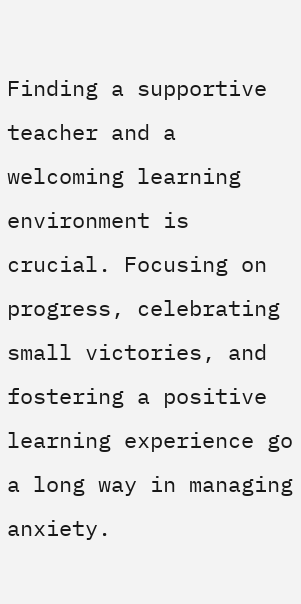Finding a supportive teacher and a welcoming learning environment is crucial. Focusing on progress, celebrating small victories, and fostering a positive learning experience go a long way in managing anxiety.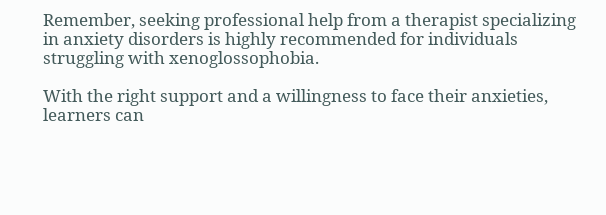Remember, seeking professional help from a therapist specializing in anxiety disorders is highly recommended for individuals struggling with xenoglossophobia.

With the right support and a willingness to face their anxieties, learners can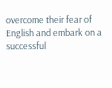overcome their fear of English and embark on a successful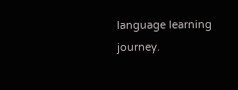language learning journey.